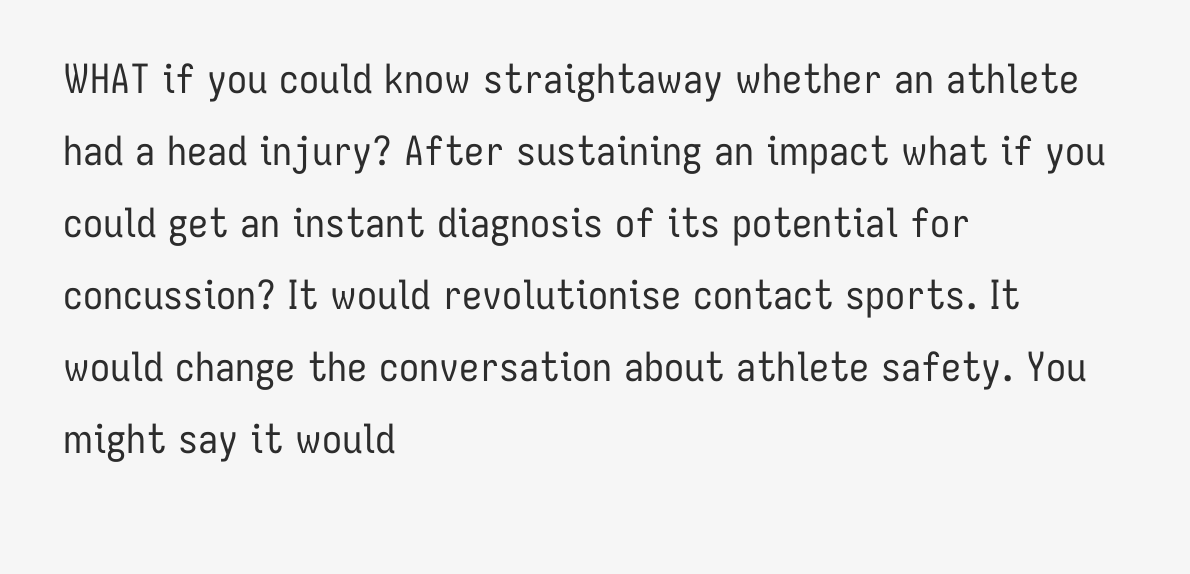WHAT if you could know straightaway whether an athlete had a head injury? After sustaining an impact what if you could get an instant diagnosis of its potential for concussion? It would revolutionise contact sports. It would change the conversation about athlete safety. You might say it would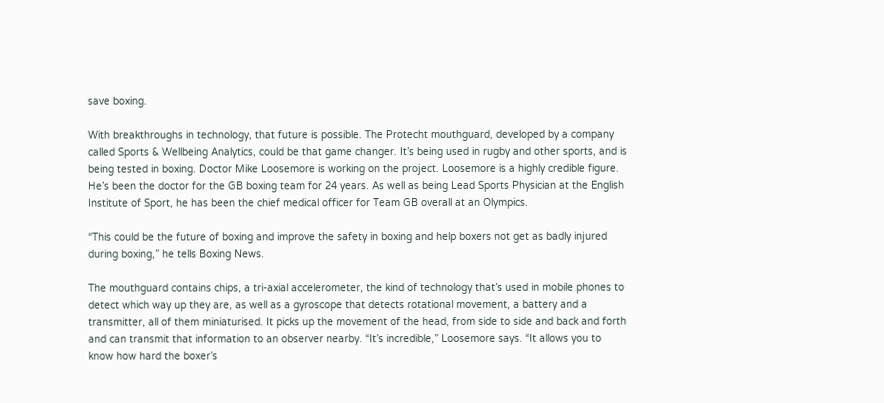save boxing.

With breakthroughs in technology, that future is possible. The Protecht mouthguard, developed by a company called Sports & Wellbeing Analytics, could be that game changer. It’s being used in rugby and other sports, and is being tested in boxing. Doctor Mike Loosemore is working on the project. Loosemore is a highly credible figure. He’s been the doctor for the GB boxing team for 24 years. As well as being Lead Sports Physician at the English Institute of Sport, he has been the chief medical officer for Team GB overall at an Olympics.

“This could be the future of boxing and improve the safety in boxing and help boxers not get as badly injured during boxing,” he tells Boxing News.

The mouthguard contains chips, a tri-axial accelerometer, the kind of technology that’s used in mobile phones to detect which way up they are, as well as a gyroscope that detects rotational movement, a battery and a transmitter, all of them miniaturised. It picks up the movement of the head, from side to side and back and forth and can transmit that information to an observer nearby. “It’s incredible,” Loosemore says. “It allows you to know how hard the boxer’s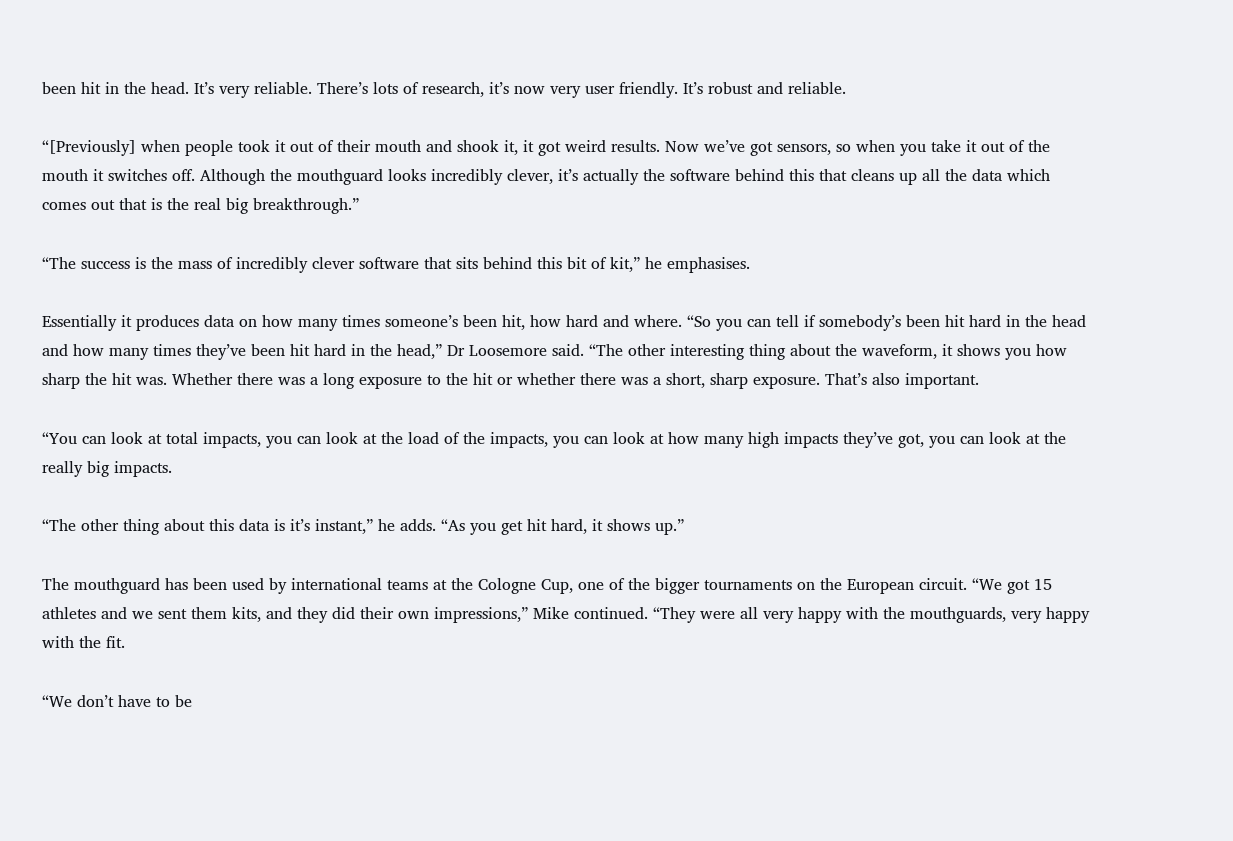been hit in the head. It’s very reliable. There’s lots of research, it’s now very user friendly. It’s robust and reliable.

“[Previously] when people took it out of their mouth and shook it, it got weird results. Now we’ve got sensors, so when you take it out of the mouth it switches off. Although the mouthguard looks incredibly clever, it’s actually the software behind this that cleans up all the data which comes out that is the real big breakthrough.”

“The success is the mass of incredibly clever software that sits behind this bit of kit,” he emphasises.

Essentially it produces data on how many times someone’s been hit, how hard and where. “So you can tell if somebody’s been hit hard in the head and how many times they’ve been hit hard in the head,” Dr Loosemore said. “The other interesting thing about the waveform, it shows you how sharp the hit was. Whether there was a long exposure to the hit or whether there was a short, sharp exposure. That’s also important.

“You can look at total impacts, you can look at the load of the impacts, you can look at how many high impacts they’ve got, you can look at the really big impacts.

“The other thing about this data is it’s instant,” he adds. “As you get hit hard, it shows up.”

The mouthguard has been used by international teams at the Cologne Cup, one of the bigger tournaments on the European circuit. “We got 15 athletes and we sent them kits, and they did their own impressions,” Mike continued. “They were all very happy with the mouthguards, very happy with the fit.

“We don’t have to be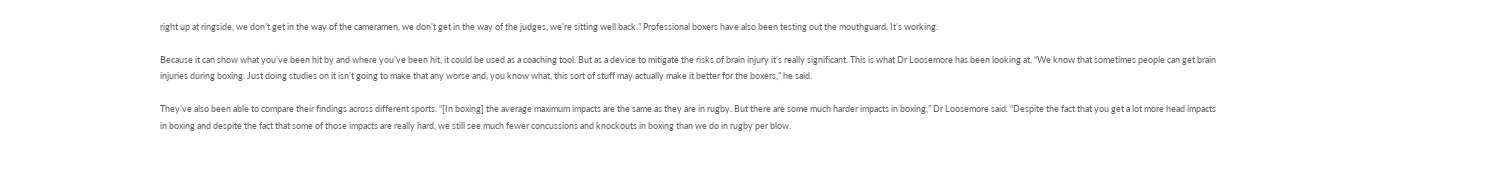right up at ringside, we don’t get in the way of the cameramen, we don’t get in the way of the judges, we’re sitting well back.” Professional boxers have also been testing out the mouthguard. It’s working.

Because it can show what you’ve been hit by and where you’ve been hit, it could be used as a coaching tool. But as a device to mitigate the risks of brain injury it’s really significant. This is what Dr Loosemore has been looking at. “We know that sometimes people can get brain injuries during boxing. Just doing studies on it isn’t going to make that any worse and, you know what, this sort of stuff may actually make it better for the boxers,” he said.

They’ve also been able to compare their findings across different sports. “[In boxing] the average maximum impacts are the same as they are in rugby. But there are some much harder impacts in boxing,” Dr Loosemore said. “Despite the fact that you get a lot more head impacts in boxing and despite the fact that some of those impacts are really hard, we still see much fewer concussions and knockouts in boxing than we do in rugby per blow.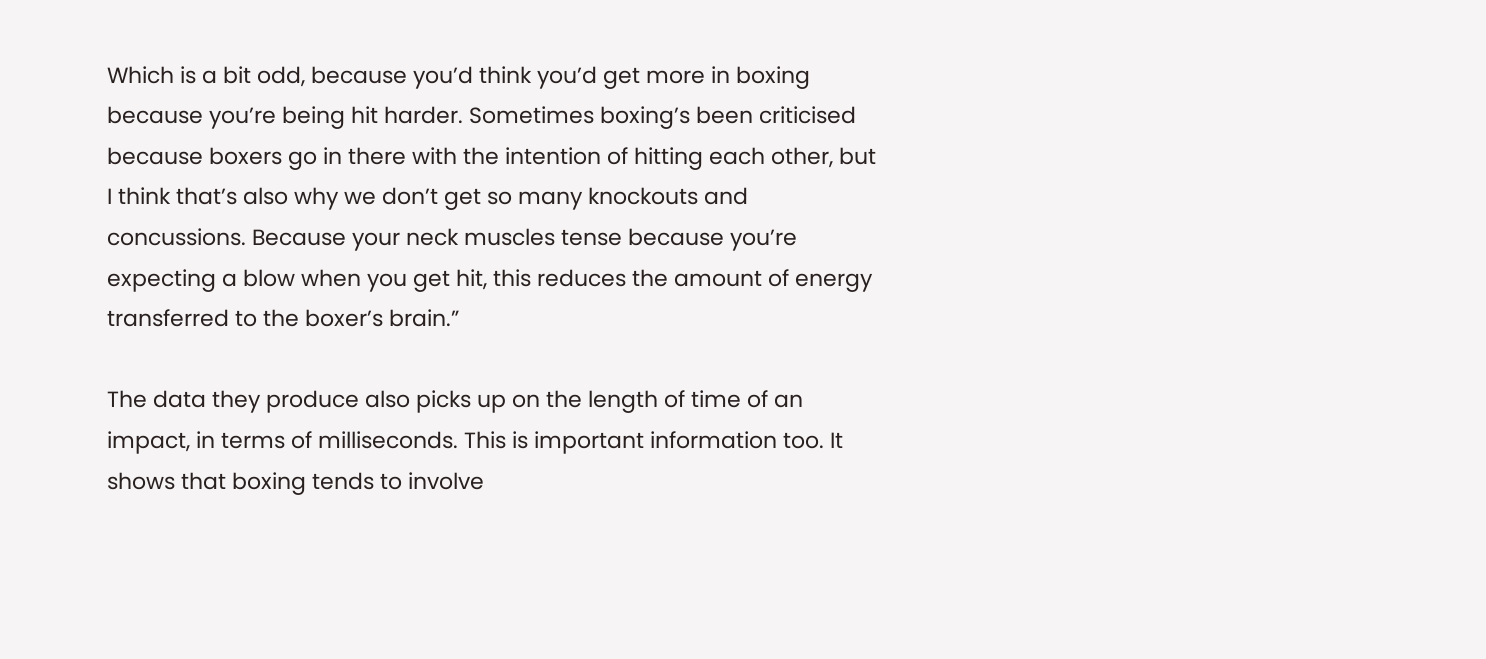Which is a bit odd, because you’d think you’d get more in boxing because you’re being hit harder. Sometimes boxing’s been criticised because boxers go in there with the intention of hitting each other, but I think that’s also why we don’t get so many knockouts and concussions. Because your neck muscles tense because you’re expecting a blow when you get hit, this reduces the amount of energy transferred to the boxer’s brain.”

The data they produce also picks up on the length of time of an impact, in terms of milliseconds. This is important information too. It shows that boxing tends to involve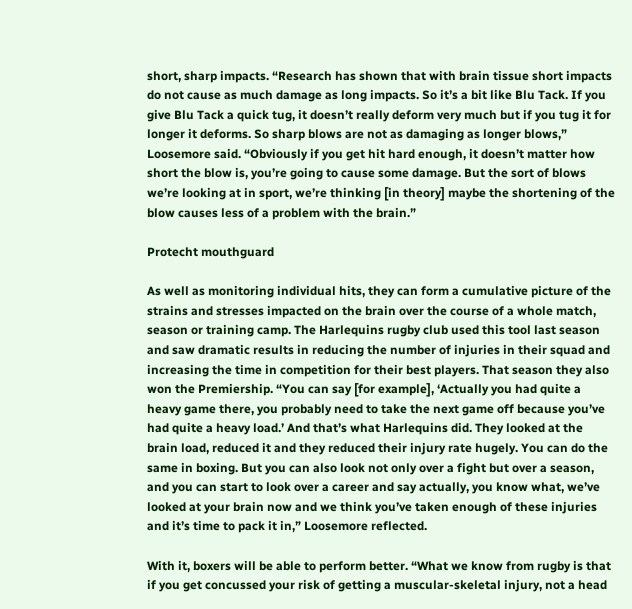short, sharp impacts. “Research has shown that with brain tissue short impacts do not cause as much damage as long impacts. So it’s a bit like Blu Tack. If you give Blu Tack a quick tug, it doesn’t really deform very much but if you tug it for longer it deforms. So sharp blows are not as damaging as longer blows,” Loosemore said. “Obviously if you get hit hard enough, it doesn’t matter how short the blow is, you’re going to cause some damage. But the sort of blows we’re looking at in sport, we’re thinking [in theory] maybe the shortening of the blow causes less of a problem with the brain.”

Protecht mouthguard

As well as monitoring individual hits, they can form a cumulative picture of the strains and stresses impacted on the brain over the course of a whole match, season or training camp. The Harlequins rugby club used this tool last season and saw dramatic results in reducing the number of injuries in their squad and increasing the time in competition for their best players. That season they also won the Premiership. “You can say [for example], ‘Actually you had quite a heavy game there, you probably need to take the next game off because you’ve had quite a heavy load.’ And that’s what Harlequins did. They looked at the brain load, reduced it and they reduced their injury rate hugely. You can do the same in boxing. But you can also look not only over a fight but over a season, and you can start to look over a career and say actually, you know what, we’ve looked at your brain now and we think you’ve taken enough of these injuries and it’s time to pack it in,” Loosemore reflected.

With it, boxers will be able to perform better. “What we know from rugby is that if you get concussed your risk of getting a muscular-skeletal injury, not a head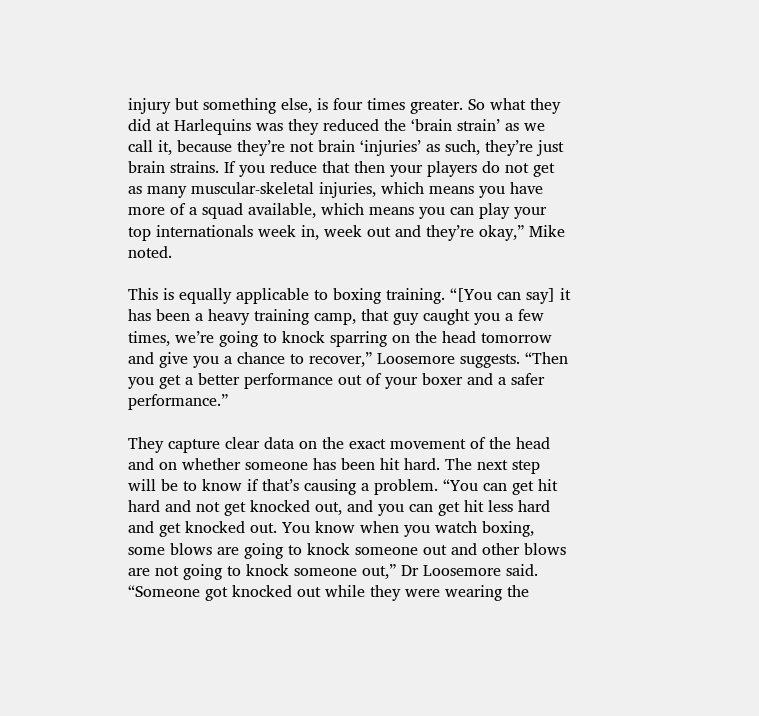injury but something else, is four times greater. So what they did at Harlequins was they reduced the ‘brain strain’ as we call it, because they’re not brain ‘injuries’ as such, they’re just brain strains. If you reduce that then your players do not get as many muscular-skeletal injuries, which means you have more of a squad available, which means you can play your top internationals week in, week out and they’re okay,” Mike noted.

This is equally applicable to boxing training. “[You can say] it has been a heavy training camp, that guy caught you a few times, we’re going to knock sparring on the head tomorrow and give you a chance to recover,” Loosemore suggests. “Then you get a better performance out of your boxer and a safer performance.”

They capture clear data on the exact movement of the head and on whether someone has been hit hard. The next step will be to know if that’s causing a problem. “You can get hit hard and not get knocked out, and you can get hit less hard and get knocked out. You know when you watch boxing, some blows are going to knock someone out and other blows are not going to knock someone out,” Dr Loosemore said. “Someone got knocked out while they were wearing the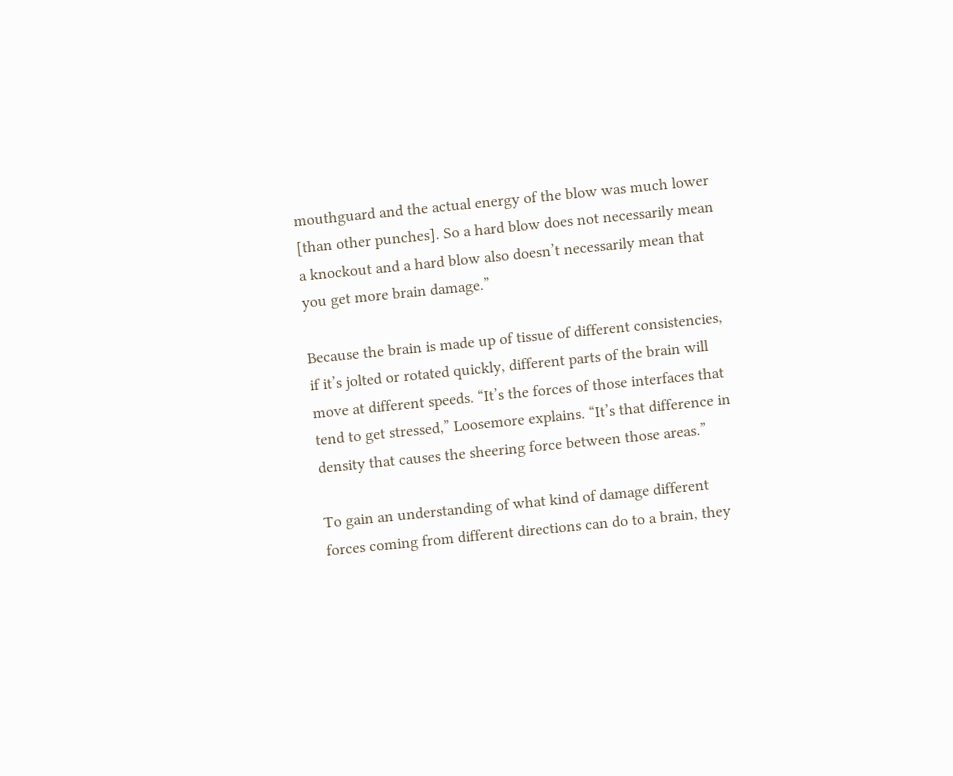mouthguard and the actual energy of the blow was much lower [than other punches]. So a hard blow does not necessarily mean a knockout and a hard blow also doesn’t necessarily mean that you get more brain damage.”

Because the brain is made up of tissue of different consistencies, if it’s jolted or rotated quickly, different parts of the brain will move at different speeds. “It’s the forces of those interfaces that tend to get stressed,” Loosemore explains. “It’s that difference in density that causes the sheering force between those areas.”

To gain an understanding of what kind of damage different forces coming from different directions can do to a brain, they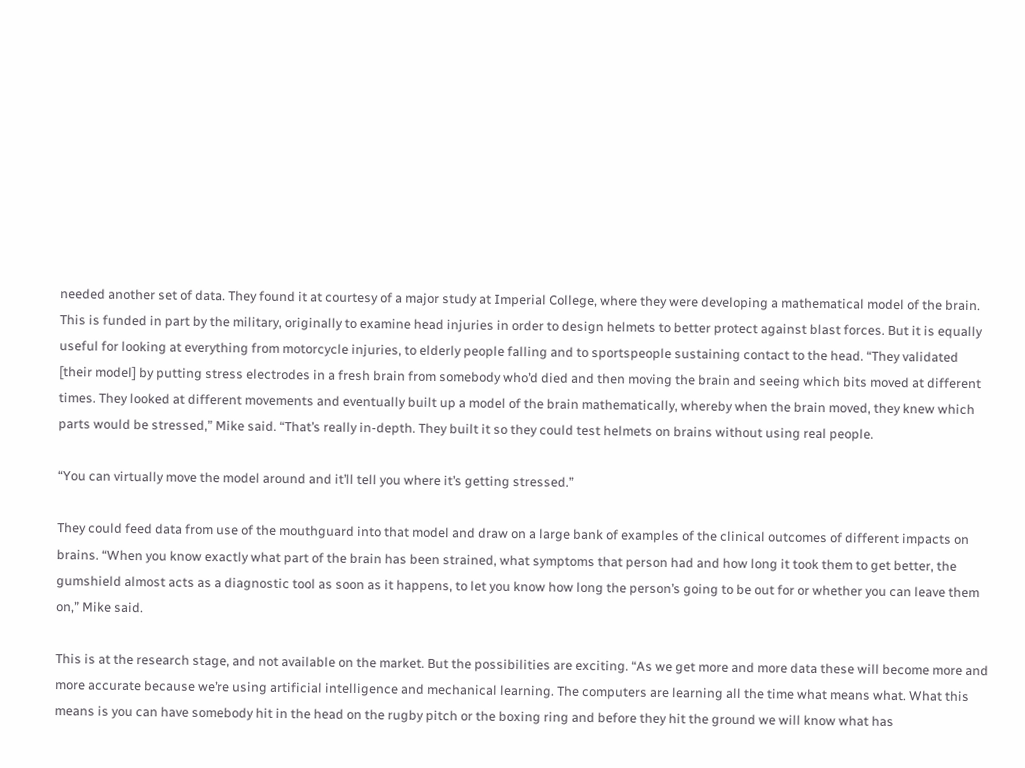needed another set of data. They found it at courtesy of a major study at Imperial College, where they were developing a mathematical model of the brain. This is funded in part by the military, originally to examine head injuries in order to design helmets to better protect against blast forces. But it is equally useful for looking at everything from motorcycle injuries, to elderly people falling and to sportspeople sustaining contact to the head. “They validated [their model] by putting stress electrodes in a fresh brain from somebody who’d died and then moving the brain and seeing which bits moved at different times. They looked at different movements and eventually built up a model of the brain mathematically, whereby when the brain moved, they knew which parts would be stressed,” Mike said. “That’s really in-depth. They built it so they could test helmets on brains without using real people.

“You can virtually move the model around and it’ll tell you where it’s getting stressed.”

They could feed data from use of the mouthguard into that model and draw on a large bank of examples of the clinical outcomes of different impacts on brains. “When you know exactly what part of the brain has been strained, what symptoms that person had and how long it took them to get better, the gumshield almost acts as a diagnostic tool as soon as it happens, to let you know how long the person’s going to be out for or whether you can leave them on,” Mike said.

This is at the research stage, and not available on the market. But the possibilities are exciting. “As we get more and more data these will become more and more accurate because we’re using artificial intelligence and mechanical learning. The computers are learning all the time what means what. What this means is you can have somebody hit in the head on the rugby pitch or the boxing ring and before they hit the ground we will know what has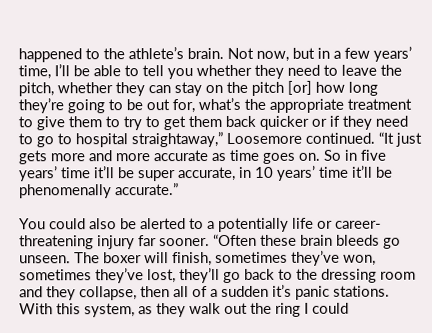happened to the athlete’s brain. Not now, but in a few years’ time, I’ll be able to tell you whether they need to leave the pitch, whether they can stay on the pitch [or] how long they’re going to be out for, what’s the appropriate treatment to give them to try to get them back quicker or if they need to go to hospital straightaway,” Loosemore continued. “It just gets more and more accurate as time goes on. So in five years’ time it’ll be super accurate, in 10 years’ time it’ll be phenomenally accurate.”

You could also be alerted to a potentially life or career-threatening injury far sooner. “Often these brain bleeds go unseen. The boxer will finish, sometimes they’ve won, sometimes they’ve lost, they’ll go back to the dressing room and they collapse, then all of a sudden it’s panic stations. With this system, as they walk out the ring I could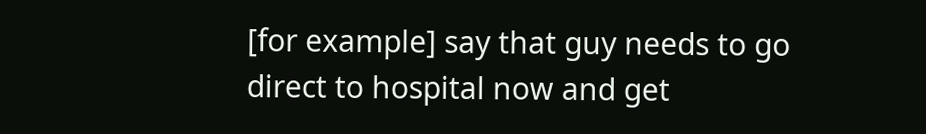[for example] say that guy needs to go direct to hospital now and get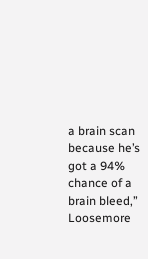a brain scan because he’s got a 94% chance of a brain bleed,” Loosemore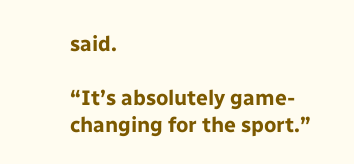said.

“It’s absolutely game-changing for the sport.”